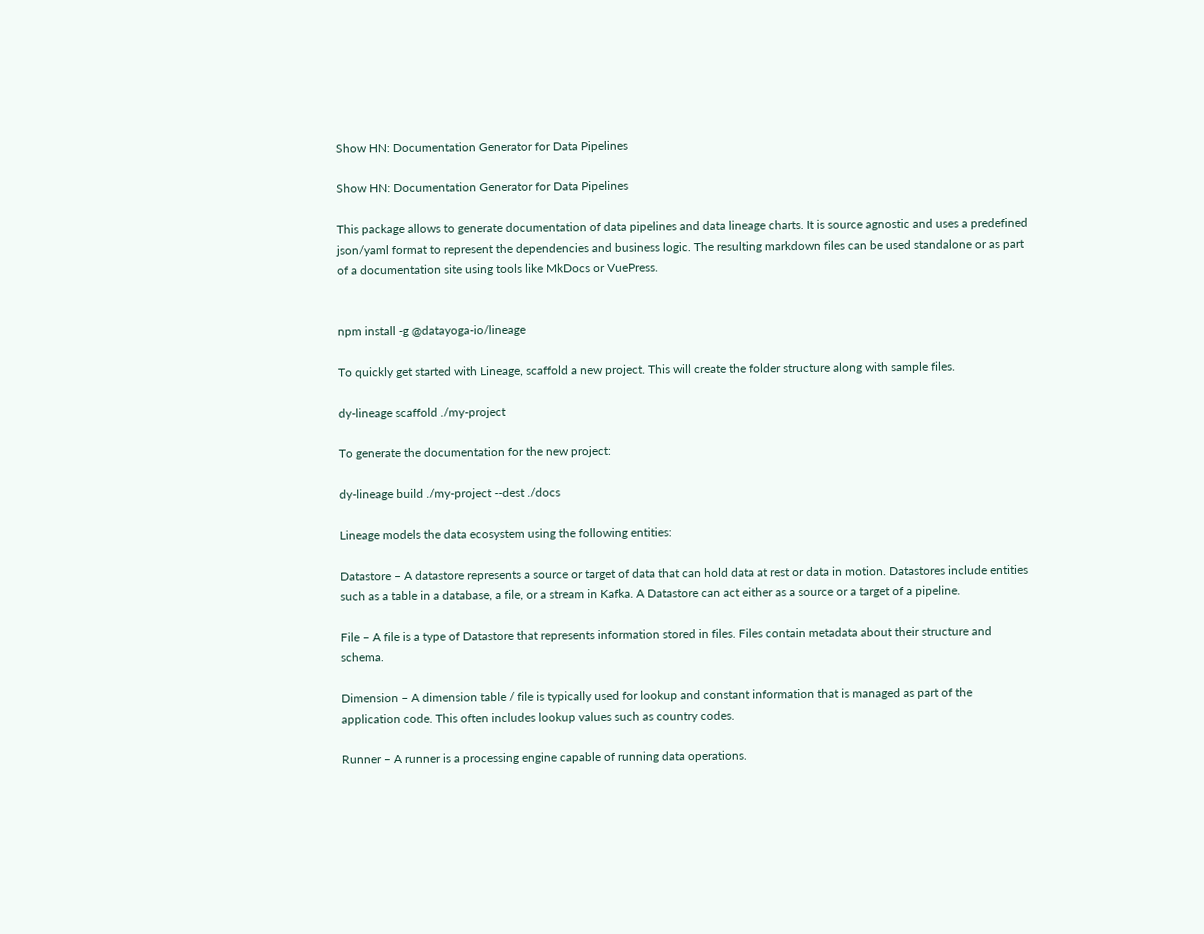Show HN: Documentation Generator for Data Pipelines

Show HN: Documentation Generator for Data Pipelines

This package allows to generate documentation of data pipelines and data lineage charts. It is source agnostic and uses a predefined json/yaml format to represent the dependencies and business logic. The resulting markdown files can be used standalone or as part of a documentation site using tools like MkDocs or VuePress.


npm install -g @datayoga-io/lineage

To quickly get started with Lineage, scaffold a new project. This will create the folder structure along with sample files.

dy-lineage scaffold ./my-project

To generate the documentation for the new project:

dy-lineage build ./my-project --dest ./docs

Lineage models the data ecosystem using the following entities:

Datastore – A datastore represents a source or target of data that can hold data at rest or data in motion. Datastores include entities such as a table in a database, a file, or a stream in Kafka. A Datastore can act either as a source or a target of a pipeline.

File – A file is a type of Datastore that represents information stored in files. Files contain metadata about their structure and schema.

Dimension – A dimension table / file is typically used for lookup and constant information that is managed as part of the application code. This often includes lookup values such as country codes.

Runner – A runner is a processing engine capable of running data operations.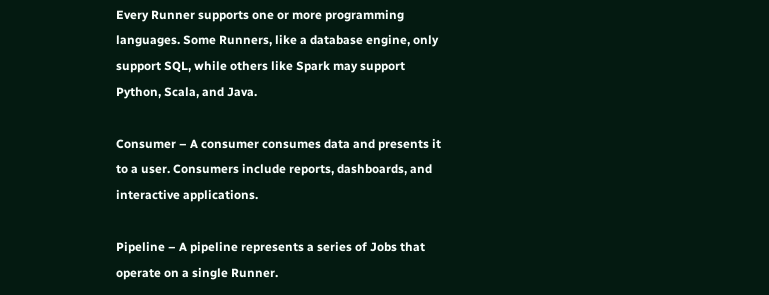Every Runner supports one or more programming languages. Some Runners, like a database engine, only support SQL, while others like Spark may support Python, Scala, and Java.

Consumer – A consumer consumes data and presents it to a user. Consumers include reports, dashboards, and interactive applications.

Pipeline – A pipeline represents a series of Jobs that operate on a single Runner.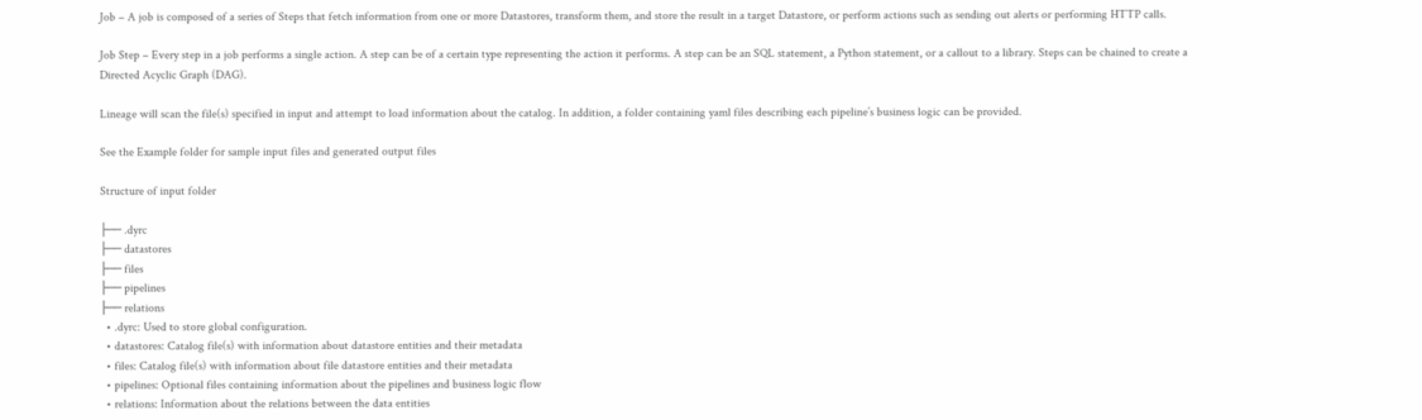Job – A job is composed of a series of Steps that fetch information from one or more Datastores, transform them, and store the result in a target Datastore, or perform actions such as sending out alerts or performing HTTP calls.

Job Step – Every step in a job performs a single action. A step can be of a certain type representing the action it performs. A step can be an SQL statement, a Python statement, or a callout to a library. Steps can be chained to create a Directed Acyclic Graph (DAG).

Lineage will scan the file(s) specified in input and attempt to load information about the catalog. In addition, a folder containing yaml files describing each pipeline’s business logic can be provided.

See the Example folder for sample input files and generated output files

Structure of input folder

├── .dyrc
├── datastores
├── files
├── pipelines
├── relations
  • .dyrc: Used to store global configuration.
  • datastores: Catalog file(s) with information about datastore entities and their metadata
  • files: Catalog file(s) with information about file datastore entities and their metadata
  • pipelines: Optional files containing information about the pipelines and business logic flow
  • relations: Information about the relations between the data entities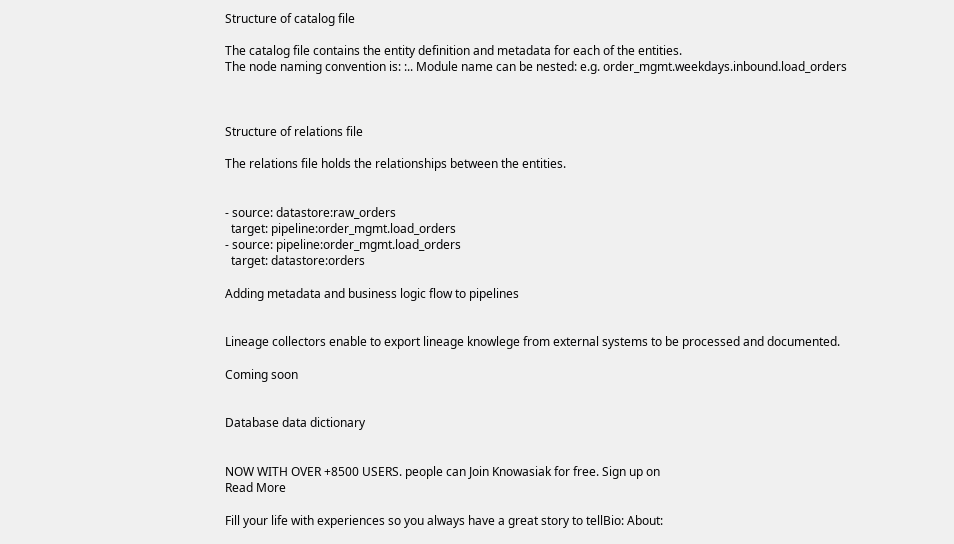Structure of catalog file

The catalog file contains the entity definition and metadata for each of the entities.
The node naming convention is: :.. Module name can be nested: e.g. order_mgmt.weekdays.inbound.load_orders



Structure of relations file

The relations file holds the relationships between the entities.


- source: datastore:raw_orders
  target: pipeline:order_mgmt.load_orders
- source: pipeline:order_mgmt.load_orders
  target: datastore:orders

Adding metadata and business logic flow to pipelines


Lineage collectors enable to export lineage knowlege from external systems to be processed and documented.

Coming soon


Database data dictionary


NOW WITH OVER +8500 USERS. people can Join Knowasiak for free. Sign up on
Read More

Fill your life with experiences so you always have a great story to tellBio: About: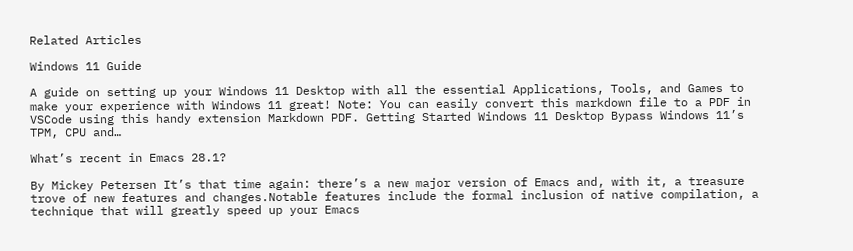Related Articles

Windows 11 Guide

A guide on setting up your Windows 11 Desktop with all the essential Applications, Tools, and Games to make your experience with Windows 11 great! Note: You can easily convert this markdown file to a PDF in VSCode using this handy extension Markdown PDF. Getting Started Windows 11 Desktop Bypass Windows 11’s TPM, CPU and…

What’s recent in Emacs 28.1?

By Mickey Petersen It’s that time again: there’s a new major version of Emacs and, with it, a treasure trove of new features and changes.Notable features include the formal inclusion of native compilation, a technique that will greatly speed up your Emacs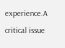experience.A critical issue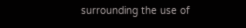surrounding the use of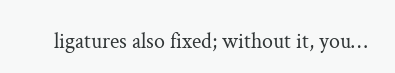ligatures also fixed; without it, you…